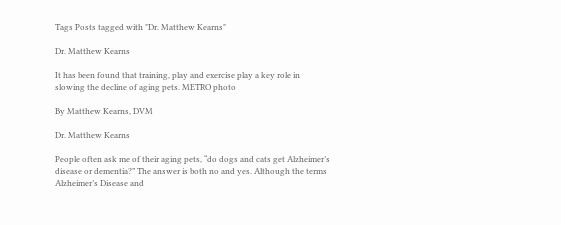Tags Posts tagged with "Dr. Matthew Kearns"

Dr. Matthew Kearns

It has been found that training, play and exercise play a key role in slowing the decline of aging pets. METRO photo

By Matthew Kearns, DVM

Dr. Matthew Kearns

People often ask me of their aging pets, “do dogs and cats get Alzheimer’s disease or dementia?” The answer is both no and yes. Although the terms Alzheimer’s Disease and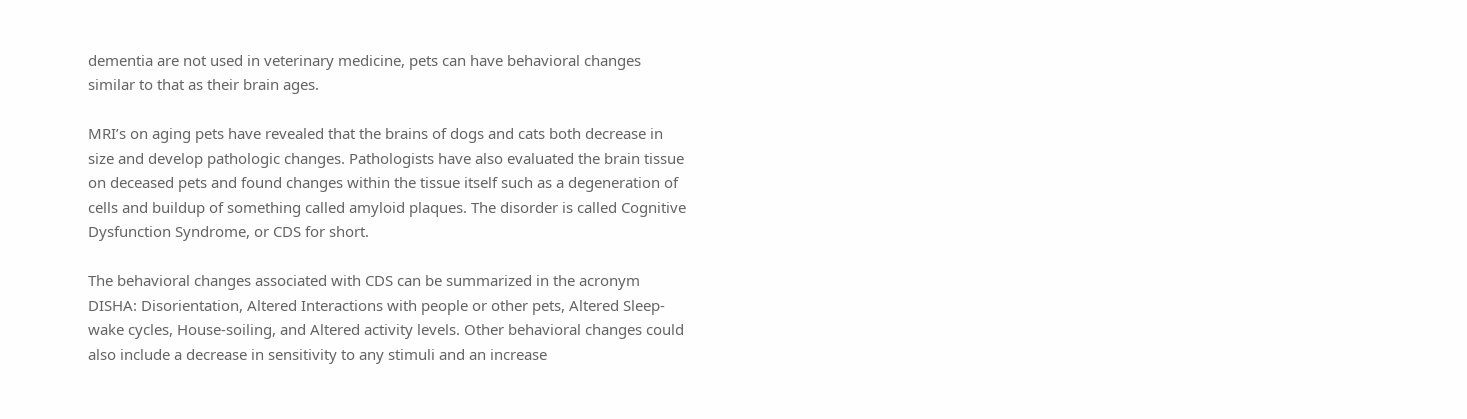dementia are not used in veterinary medicine, pets can have behavioral changes similar to that as their brain ages.

MRI’s on aging pets have revealed that the brains of dogs and cats both decrease in size and develop pathologic changes. Pathologists have also evaluated the brain tissue on deceased pets and found changes within the tissue itself such as a degeneration of cells and buildup of something called amyloid plaques. The disorder is called Cognitive Dysfunction Syndrome, or CDS for short.

The behavioral changes associated with CDS can be summarized in the acronym DISHA: Disorientation, Altered Interactions with people or other pets, Altered Sleep-wake cycles, House-soiling, and Altered activity levels. Other behavioral changes could also include a decrease in sensitivity to any stimuli and an increase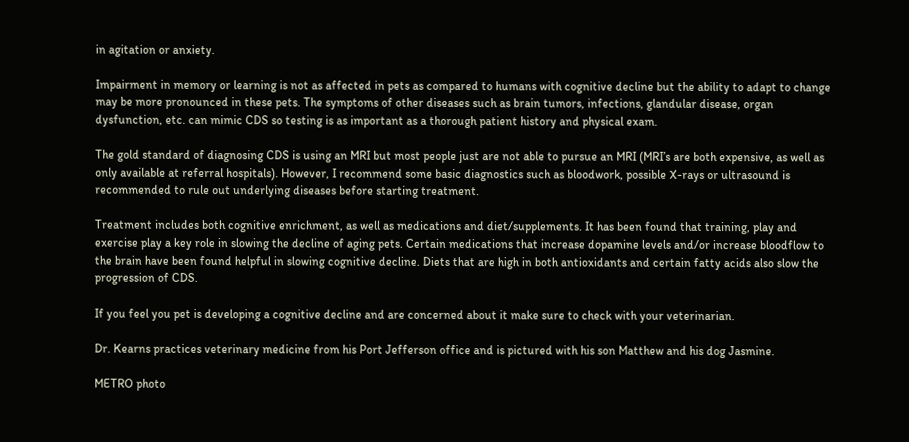in agitation or anxiety.

Impairment in memory or learning is not as affected in pets as compared to humans with cognitive decline but the ability to adapt to change may be more pronounced in these pets. The symptoms of other diseases such as brain tumors, infections, glandular disease, organ dysfunction, etc. can mimic CDS so testing is as important as a thorough patient history and physical exam.

The gold standard of diagnosing CDS is using an MRI but most people just are not able to pursue an MRI (MRI’s are both expensive, as well as only available at referral hospitals). However, I recommend some basic diagnostics such as bloodwork, possible X-rays or ultrasound is recommended to rule out underlying diseases before starting treatment.

Treatment includes both cognitive enrichment, as well as medications and diet/supplements. It has been found that training, play and exercise play a key role in slowing the decline of aging pets. Certain medications that increase dopamine levels and/or increase bloodflow to the brain have been found helpful in slowing cognitive decline. Diets that are high in both antioxidants and certain fatty acids also slow the progression of CDS.

If you feel you pet is developing a cognitive decline and are concerned about it make sure to check with your veterinarian.

Dr. Kearns practices veterinary medicine from his Port Jefferson office and is pictured with his son Matthew and his dog Jasmine.

METRO photo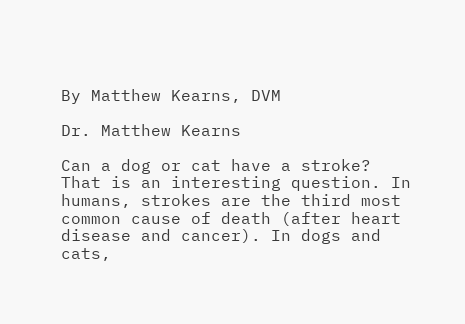By Matthew Kearns, DVM

Dr. Matthew Kearns

Can a dog or cat have a stroke? That is an interesting question. In humans, strokes are the third most common cause of death (after heart disease and cancer). In dogs and cats,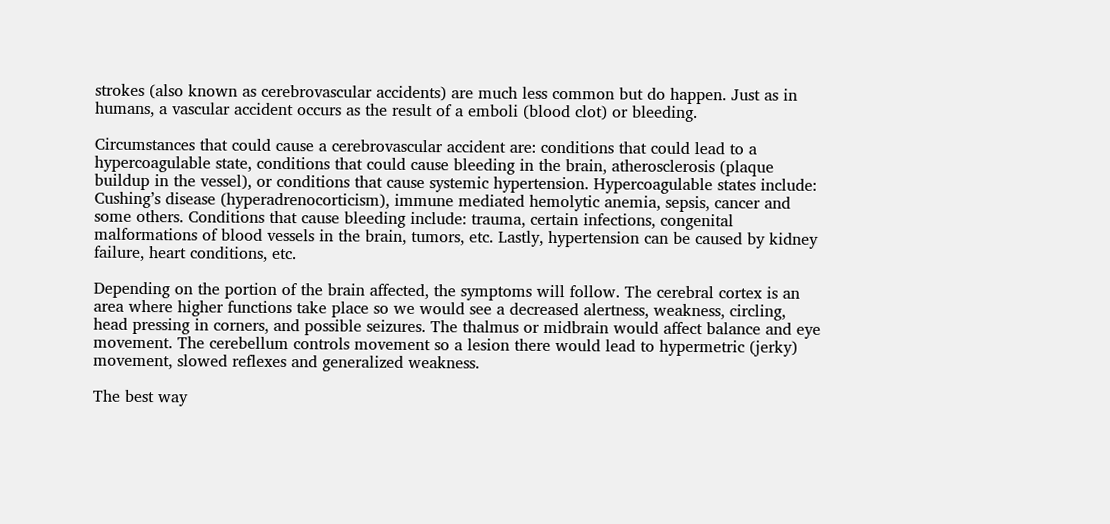strokes (also known as cerebrovascular accidents) are much less common but do happen. Just as in humans, a vascular accident occurs as the result of a emboli (blood clot) or bleeding.

Circumstances that could cause a cerebrovascular accident are: conditions that could lead to a hypercoagulable state, conditions that could cause bleeding in the brain, atherosclerosis (plaque buildup in the vessel), or conditions that cause systemic hypertension. Hypercoagulable states include: Cushing’s disease (hyperadrenocorticism), immune mediated hemolytic anemia, sepsis, cancer and some others. Conditions that cause bleeding include: trauma, certain infections, congenital malformations of blood vessels in the brain, tumors, etc. Lastly, hypertension can be caused by kidney failure, heart conditions, etc.

Depending on the portion of the brain affected, the symptoms will follow. The cerebral cortex is an area where higher functions take place so we would see a decreased alertness, weakness, circling, head pressing in corners, and possible seizures. The thalmus or midbrain would affect balance and eye movement. The cerebellum controls movement so a lesion there would lead to hypermetric (jerky) movement, slowed reflexes and generalized weakness.

The best way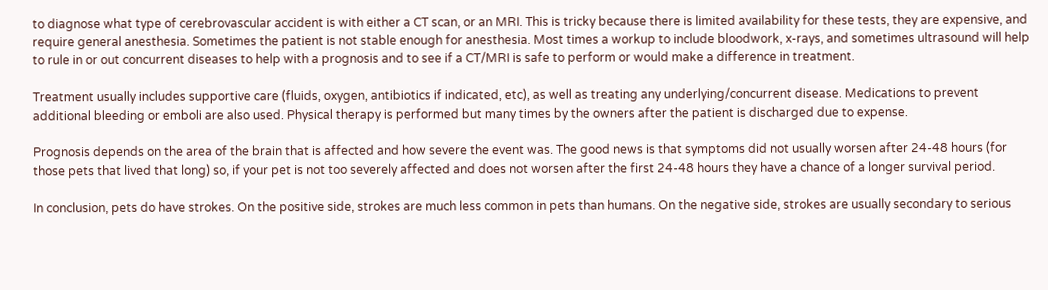to diagnose what type of cerebrovascular accident is with either a CT scan, or an MRI. This is tricky because there is limited availability for these tests, they are expensive, and require general anesthesia. Sometimes the patient is not stable enough for anesthesia. Most times a workup to include bloodwork, x-rays, and sometimes ultrasound will help to rule in or out concurrent diseases to help with a prognosis and to see if a CT/MRI is safe to perform or would make a difference in treatment.

Treatment usually includes supportive care (fluids, oxygen, antibiotics if indicated, etc), as well as treating any underlying/concurrent disease. Medications to prevent additional bleeding or emboli are also used. Physical therapy is performed but many times by the owners after the patient is discharged due to expense.

Prognosis depends on the area of the brain that is affected and how severe the event was. The good news is that symptoms did not usually worsen after 24-48 hours (for those pets that lived that long) so, if your pet is not too severely affected and does not worsen after the first 24-48 hours they have a chance of a longer survival period.

In conclusion, pets do have strokes. On the positive side, strokes are much less common in pets than humans. On the negative side, strokes are usually secondary to serious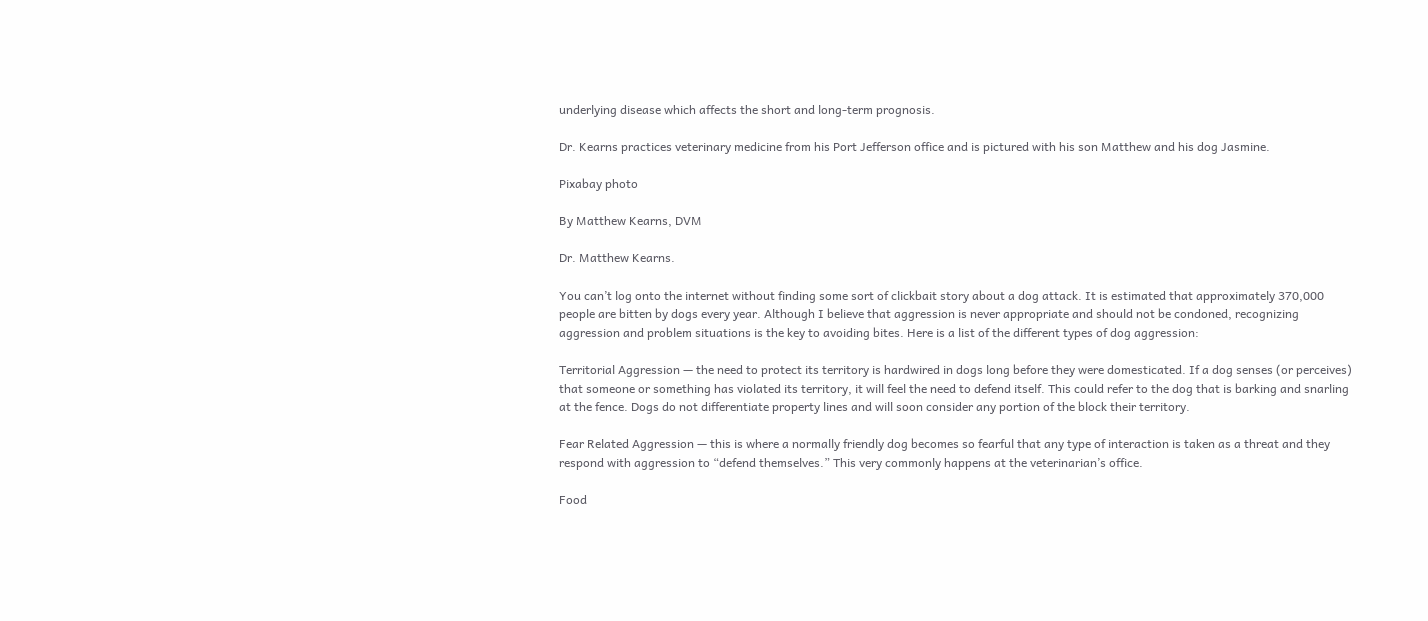underlying disease which affects the short and long-term prognosis.

Dr. Kearns practices veterinary medicine from his Port Jefferson office and is pictured with his son Matthew and his dog Jasmine.

Pixabay photo

By Matthew Kearns, DVM

Dr. Matthew Kearns.

You can’t log onto the internet without finding some sort of clickbait story about a dog attack. It is estimated that approximately 370,000 people are bitten by dogs every year. Although I believe that aggression is never appropriate and should not be condoned, recognizing aggression and problem situations is the key to avoiding bites. Here is a list of the different types of dog aggression:

Territorial Aggression — the need to protect its territory is hardwired in dogs long before they were domesticated. If a dog senses (or perceives) that someone or something has violated its territory, it will feel the need to defend itself. This could refer to the dog that is barking and snarling at the fence. Dogs do not differentiate property lines and will soon consider any portion of the block their territory.

Fear Related Aggression — this is where a normally friendly dog becomes so fearful that any type of interaction is taken as a threat and they respond with aggression to “defend themselves.” This very commonly happens at the veterinarian’s office.

Food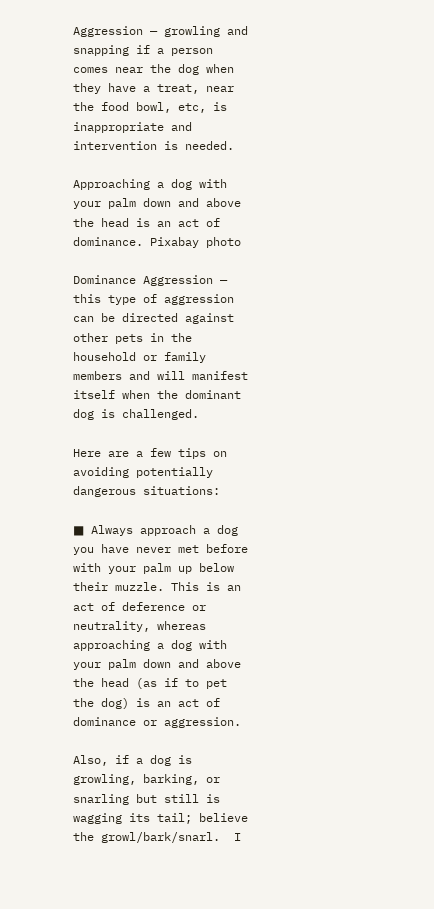Aggression — growling and snapping if a person comes near the dog when they have a treat, near the food bowl, etc, is inappropriate and intervention is needed.

Approaching a dog with your palm down and above the head is an act of dominance. Pixabay photo

Dominance Aggression — this type of aggression can be directed against other pets in the household or family members and will manifest itself when the dominant dog is challenged.

Here are a few tips on avoiding potentially dangerous situations:

■ Always approach a dog you have never met before with your palm up below their muzzle. This is an act of deference or neutrality, whereas approaching a dog with your palm down and above the head (as if to pet the dog) is an act of dominance or aggression.

Also, if a dog is growling, barking, or snarling but still is wagging its tail; believe the growl/bark/snarl.  I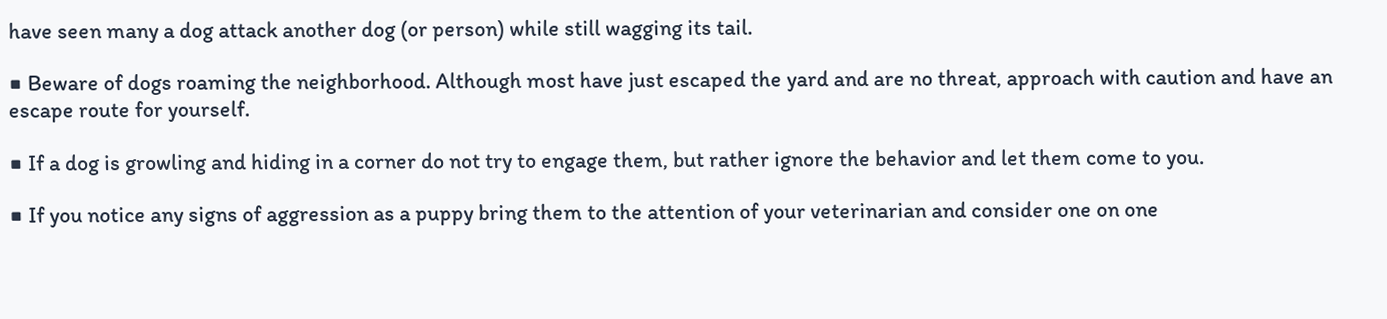have seen many a dog attack another dog (or person) while still wagging its tail.

■ Beware of dogs roaming the neighborhood. Although most have just escaped the yard and are no threat, approach with caution and have an escape route for yourself.

■ If a dog is growling and hiding in a corner do not try to engage them, but rather ignore the behavior and let them come to you.

■ If you notice any signs of aggression as a puppy bring them to the attention of your veterinarian and consider one on one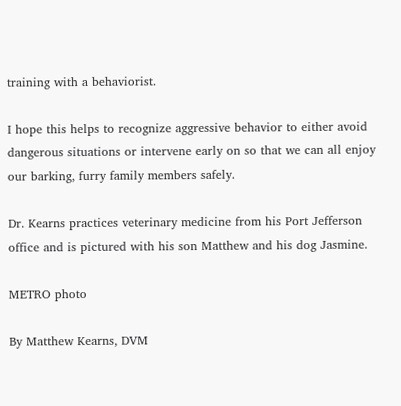training with a behaviorist.

I hope this helps to recognize aggressive behavior to either avoid dangerous situations or intervene early on so that we can all enjoy our barking, furry family members safely.

Dr. Kearns practices veterinary medicine from his Port Jefferson office and is pictured with his son Matthew and his dog Jasmine.

METRO photo

By Matthew Kearns, DVM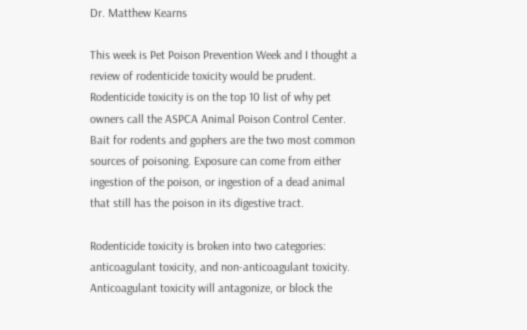Dr. Matthew Kearns

This week is Pet Poison Prevention Week and I thought a review of rodenticide toxicity would be prudent. Rodenticide toxicity is on the top 10 list of why pet owners call the ASPCA Animal Poison Control Center. Bait for rodents and gophers are the two most common sources of poisoning. Exposure can come from either ingestion of the poison, or ingestion of a dead animal that still has the poison in its digestive tract.

Rodenticide toxicity is broken into two categories: anticoagulant toxicity, and non-anticoagulant toxicity. Anticoagulant toxicity will antagonize, or block the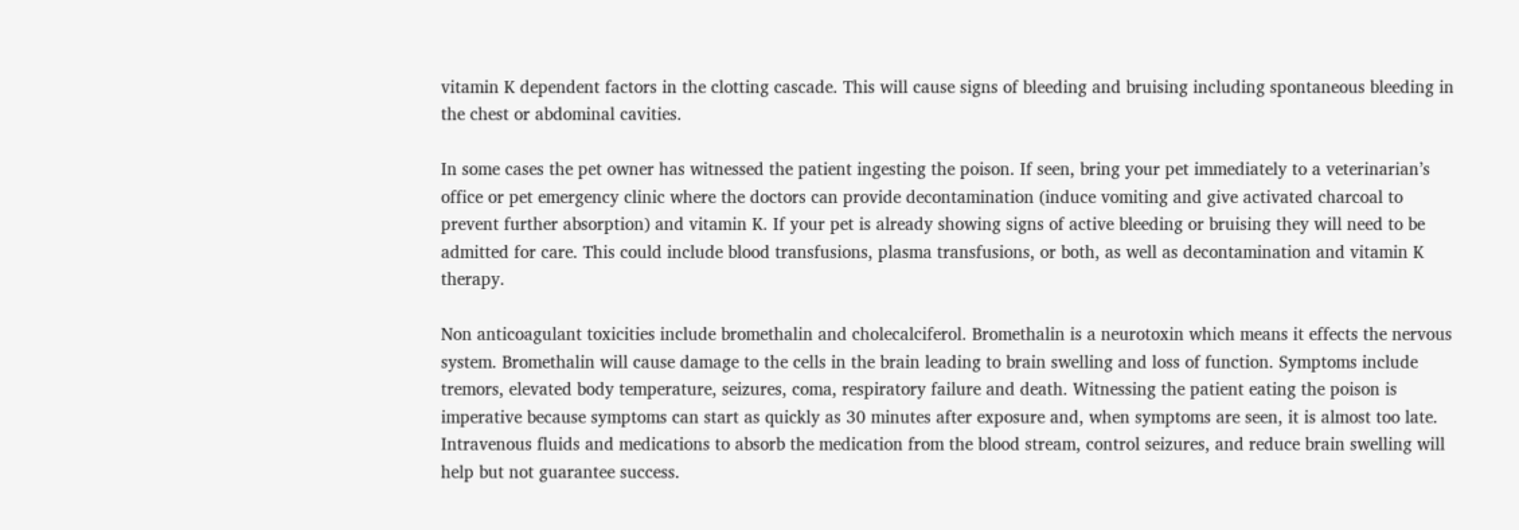vitamin K dependent factors in the clotting cascade. This will cause signs of bleeding and bruising including spontaneous bleeding in the chest or abdominal cavities.

In some cases the pet owner has witnessed the patient ingesting the poison. If seen, bring your pet immediately to a veterinarian’s office or pet emergency clinic where the doctors can provide decontamination (induce vomiting and give activated charcoal to prevent further absorption) and vitamin K. If your pet is already showing signs of active bleeding or bruising they will need to be admitted for care. This could include blood transfusions, plasma transfusions, or both, as well as decontamination and vitamin K therapy.

Non anticoagulant toxicities include bromethalin and cholecalciferol. Bromethalin is a neurotoxin which means it effects the nervous system. Bromethalin will cause damage to the cells in the brain leading to brain swelling and loss of function. Symptoms include tremors, elevated body temperature, seizures, coma, respiratory failure and death. Witnessing the patient eating the poison is imperative because symptoms can start as quickly as 30 minutes after exposure and, when symptoms are seen, it is almost too late. Intravenous fluids and medications to absorb the medication from the blood stream, control seizures, and reduce brain swelling will help but not guarantee success.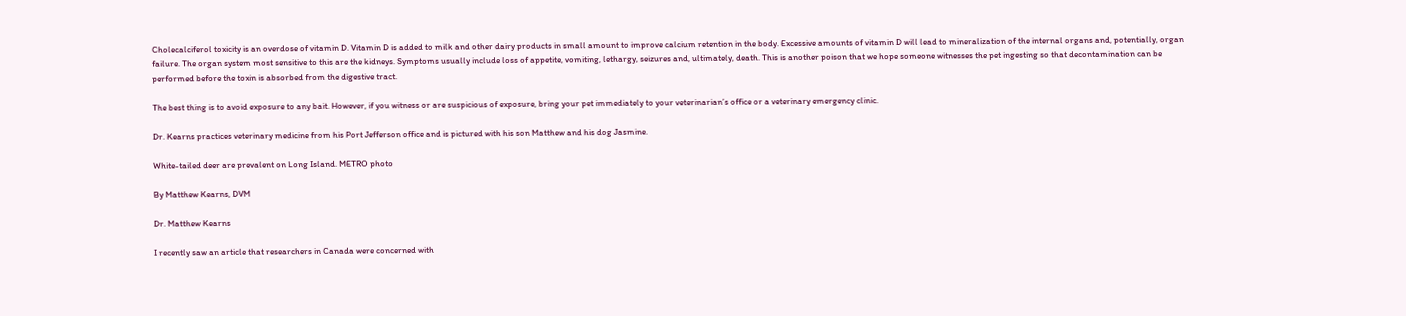Cholecalciferol toxicity is an overdose of vitamin D. Vitamin D is added to milk and other dairy products in small amount to improve calcium retention in the body. Excessive amounts of vitamin D will lead to mineralization of the internal organs and, potentially, organ failure. The organ system most sensitive to this are the kidneys. Symptoms usually include loss of appetite, vomiting, lethargy, seizures and, ultimately, death. This is another poison that we hope someone witnesses the pet ingesting so that decontamination can be performed before the toxin is absorbed from the digestive tract.

The best thing is to avoid exposure to any bait. However, if you witness or are suspicious of exposure, bring your pet immediately to your veterinarian’s office or a veterinary emergency clinic.

Dr. Kearns practices veterinary medicine from his Port Jefferson office and is pictured with his son Matthew and his dog Jasmine.

White-tailed deer are prevalent on Long Island. METRO photo

By Matthew Kearns, DVM

Dr. Matthew Kearns

I recently saw an article that researchers in Canada were concerned with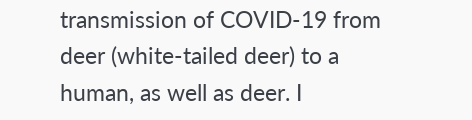transmission of COVID-19 from deer (white-tailed deer) to a human, as well as deer. I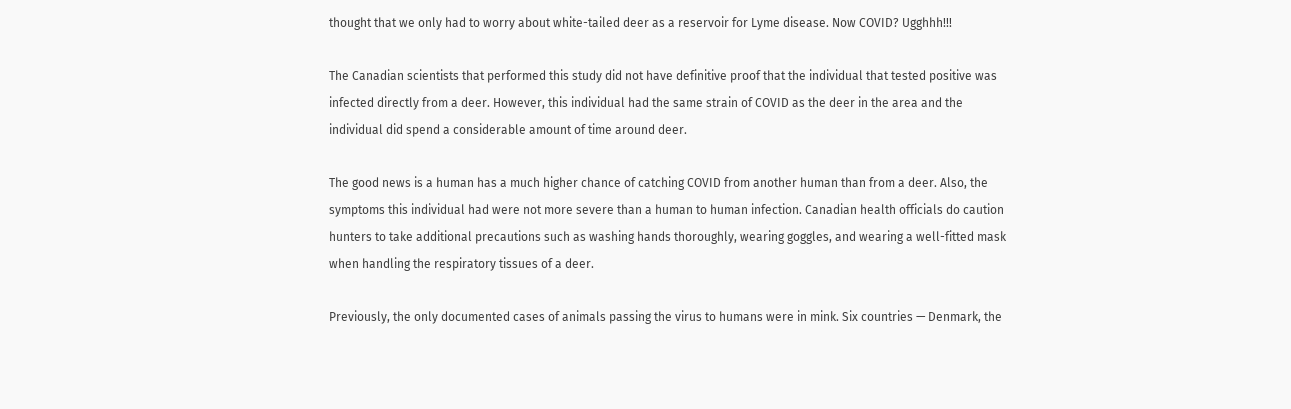thought that we only had to worry about white-tailed deer as a reservoir for Lyme disease. Now COVID? Ugghhh!!!

The Canadian scientists that performed this study did not have definitive proof that the individual that tested positive was infected directly from a deer. However, this individual had the same strain of COVID as the deer in the area and the individual did spend a considerable amount of time around deer.

The good news is a human has a much higher chance of catching COVID from another human than from a deer. Also, the symptoms this individual had were not more severe than a human to human infection. Canadian health officials do caution hunters to take additional precautions such as washing hands thoroughly, wearing goggles, and wearing a well-fitted mask when handling the respiratory tissues of a deer.

Previously, the only documented cases of animals passing the virus to humans were in mink. Six countries — Denmark, the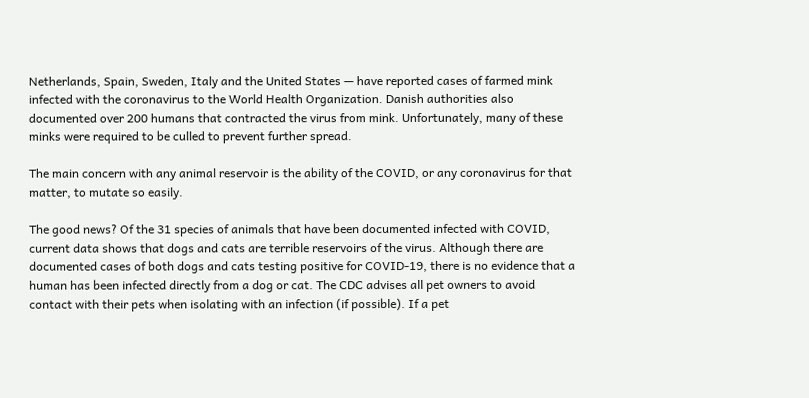Netherlands, Spain, Sweden, Italy and the United States — have reported cases of farmed mink infected with the coronavirus to the World Health Organization. Danish authorities also documented over 200 humans that contracted the virus from mink. Unfortunately, many of these minks were required to be culled to prevent further spread.

The main concern with any animal reservoir is the ability of the COVID, or any coronavirus for that matter, to mutate so easily.

The good news? Of the 31 species of animals that have been documented infected with COVID, current data shows that dogs and cats are terrible reservoirs of the virus. Although there are documented cases of both dogs and cats testing positive for COVID-19, there is no evidence that a human has been infected directly from a dog or cat. The CDC advises all pet owners to avoid contact with their pets when isolating with an infection (if possible). If a pet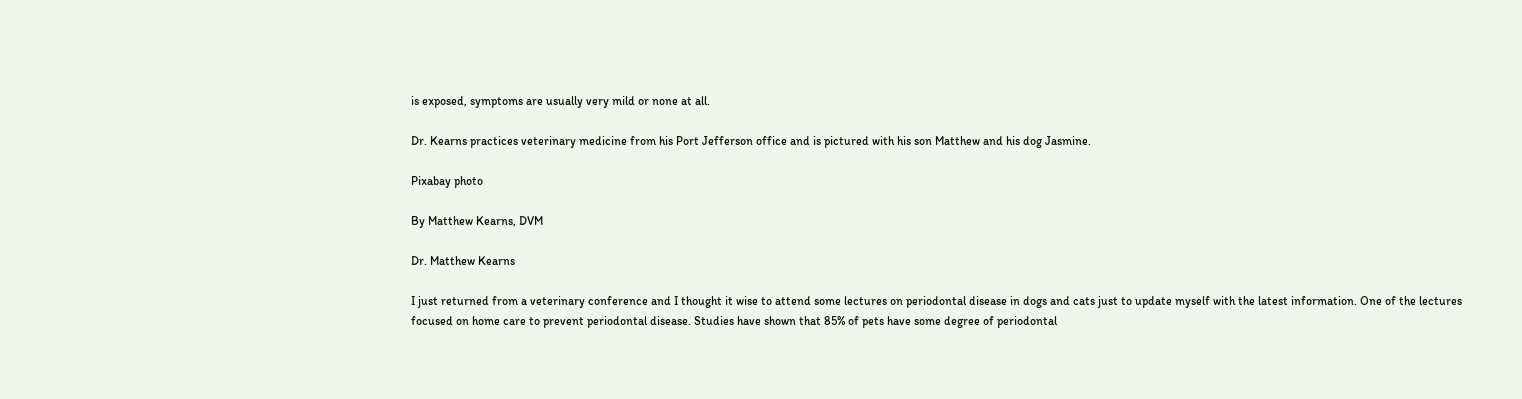is exposed, symptoms are usually very mild or none at all.

Dr. Kearns practices veterinary medicine from his Port Jefferson office and is pictured with his son Matthew and his dog Jasmine.

Pixabay photo

By Matthew Kearns, DVM

Dr. Matthew Kearns

I just returned from a veterinary conference and I thought it wise to attend some lectures on periodontal disease in dogs and cats just to update myself with the latest information. One of the lectures focused on home care to prevent periodontal disease. Studies have shown that 85% of pets have some degree of periodontal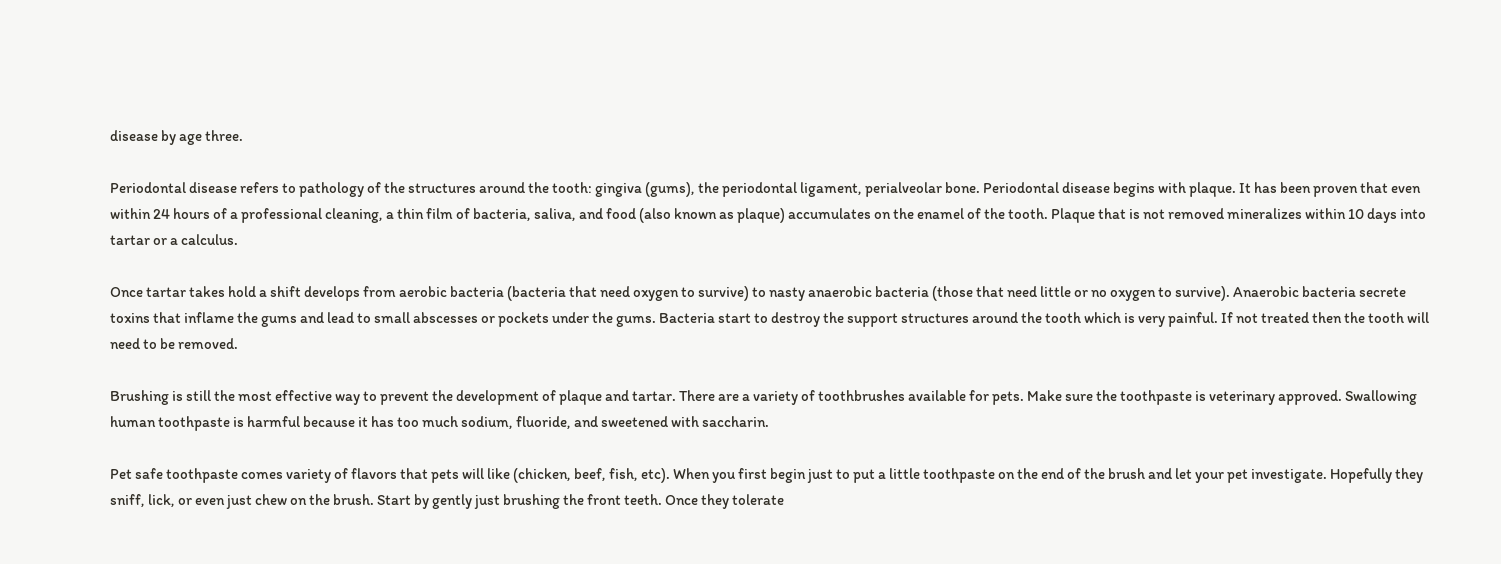disease by age three.

Periodontal disease refers to pathology of the structures around the tooth: gingiva (gums), the periodontal ligament, perialveolar bone. Periodontal disease begins with plaque. It has been proven that even within 24 hours of a professional cleaning, a thin film of bacteria, saliva, and food (also known as plaque) accumulates on the enamel of the tooth. Plaque that is not removed mineralizes within 10 days into tartar or a calculus.

Once tartar takes hold a shift develops from aerobic bacteria (bacteria that need oxygen to survive) to nasty anaerobic bacteria (those that need little or no oxygen to survive). Anaerobic bacteria secrete toxins that inflame the gums and lead to small abscesses or pockets under the gums. Bacteria start to destroy the support structures around the tooth which is very painful. If not treated then the tooth will need to be removed.

Brushing is still the most effective way to prevent the development of plaque and tartar. There are a variety of toothbrushes available for pets. Make sure the toothpaste is veterinary approved. Swallowing human toothpaste is harmful because it has too much sodium, fluoride, and sweetened with saccharin.

Pet safe toothpaste comes variety of flavors that pets will like (chicken, beef, fish, etc). When you first begin just to put a little toothpaste on the end of the brush and let your pet investigate. Hopefully they sniff, lick, or even just chew on the brush. Start by gently just brushing the front teeth. Once they tolerate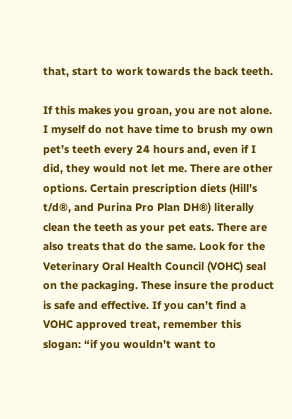that, start to work towards the back teeth.

If this makes you groan, you are not alone. I myself do not have time to brush my own pet’s teeth every 24 hours and, even if I did, they would not let me. There are other options. Certain prescription diets (Hill’s t/d®, and Purina Pro Plan DH®) literally clean the teeth as your pet eats. There are also treats that do the same. Look for the Veterinary Oral Health Council (VOHC) seal on the packaging. These insure the product is safe and effective. If you can’t find a VOHC approved treat, remember this slogan: “if you wouldn’t want to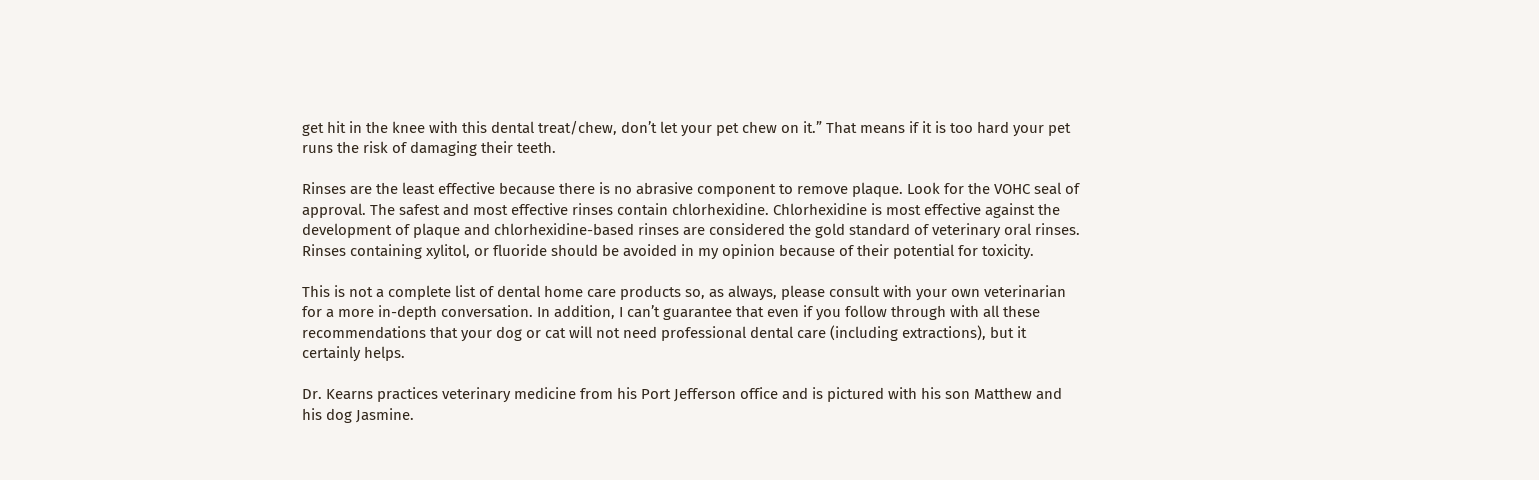get hit in the knee with this dental treat/chew, don’t let your pet chew on it.” That means if it is too hard your pet runs the risk of damaging their teeth.

Rinses are the least effective because there is no abrasive component to remove plaque. Look for the VOHC seal of approval. The safest and most effective rinses contain chlorhexidine. Chlorhexidine is most effective against the development of plaque and chlorhexidine-based rinses are considered the gold standard of veterinary oral rinses. Rinses containing xylitol, or fluoride should be avoided in my opinion because of their potential for toxicity.

This is not a complete list of dental home care products so, as always, please consult with your own veterinarian for a more in-depth conversation. In addition, I can’t guarantee that even if you follow through with all these recommendations that your dog or cat will not need professional dental care (including extractions), but it certainly helps.

Dr. Kearns practices veterinary medicine from his Port Jefferson office and is pictured with his son Matthew and his dog Jasmine.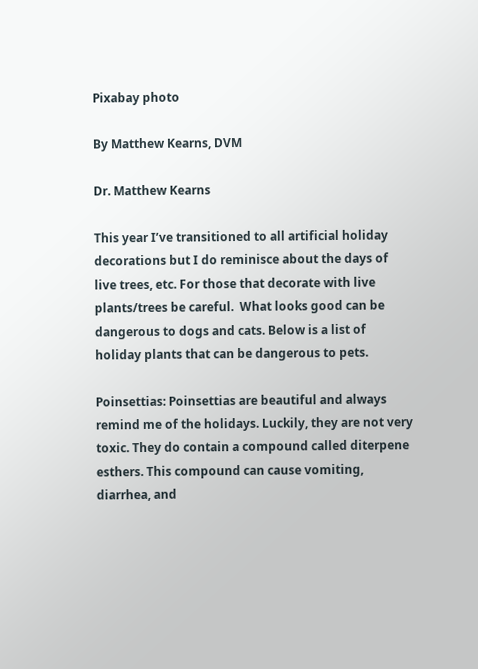Pixabay photo

By Matthew Kearns, DVM

Dr. Matthew Kearns

This year I’ve transitioned to all artificial holiday decorations but I do reminisce about the days of live trees, etc. For those that decorate with live plants/trees be careful.  What looks good can be dangerous to dogs and cats. Below is a list of holiday plants that can be dangerous to pets.

Poinsettias: Poinsettias are beautiful and always remind me of the holidays. Luckily, they are not very toxic. They do contain a compound called diterpene esthers. This compound can cause vomiting, diarrhea, and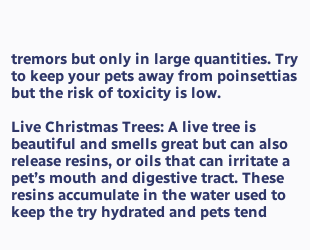tremors but only in large quantities. Try to keep your pets away from poinsettias but the risk of toxicity is low.

Live Christmas Trees: A live tree is beautiful and smells great but can also release resins, or oils that can irritate a pet’s mouth and digestive tract. These resins accumulate in the water used to keep the try hydrated and pets tend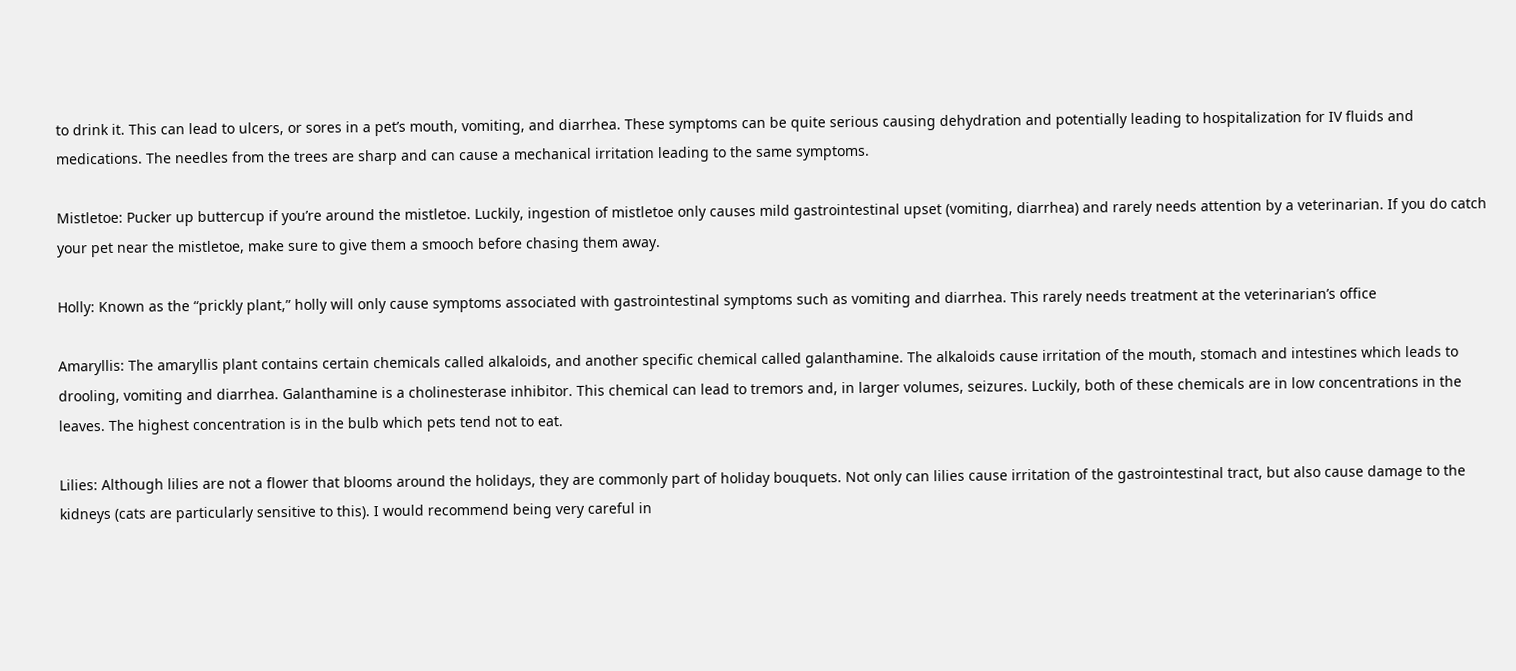to drink it. This can lead to ulcers, or sores in a pet’s mouth, vomiting, and diarrhea. These symptoms can be quite serious causing dehydration and potentially leading to hospitalization for IV fluids and medications. The needles from the trees are sharp and can cause a mechanical irritation leading to the same symptoms.

Mistletoe: Pucker up buttercup if you’re around the mistletoe. Luckily, ingestion of mistletoe only causes mild gastrointestinal upset (vomiting, diarrhea) and rarely needs attention by a veterinarian. If you do catch your pet near the mistletoe, make sure to give them a smooch before chasing them away.

Holly: Known as the “prickly plant,” holly will only cause symptoms associated with gastrointestinal symptoms such as vomiting and diarrhea. This rarely needs treatment at the veterinarian’s office

Amaryllis: The amaryllis plant contains certain chemicals called alkaloids, and another specific chemical called galanthamine. The alkaloids cause irritation of the mouth, stomach and intestines which leads to drooling, vomiting and diarrhea. Galanthamine is a cholinesterase inhibitor. This chemical can lead to tremors and, in larger volumes, seizures. Luckily, both of these chemicals are in low concentrations in the leaves. The highest concentration is in the bulb which pets tend not to eat.

Lilies: Although lilies are not a flower that blooms around the holidays, they are commonly part of holiday bouquets. Not only can lilies cause irritation of the gastrointestinal tract, but also cause damage to the kidneys (cats are particularly sensitive to this). I would recommend being very careful in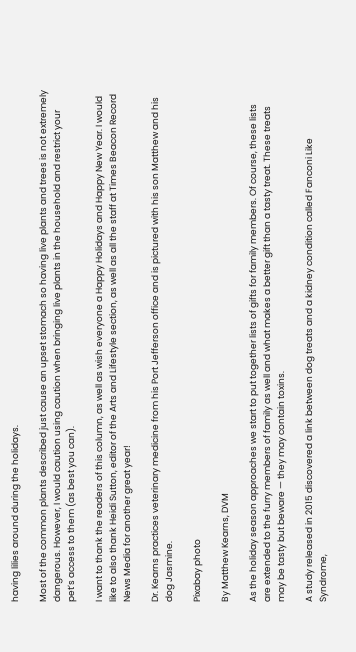having lilies around during the holidays.

Most of the common plants described just cause an upset stomach so having live plants and trees is not extremely dangerous. However, I would caution using caution when bringing live plants in the household and restrict your pet’s access to them (as best you can).

I want to thank the readers of this column, as well as wish everyone a Happy Holidays and Happy New Year. I would like to also thank Heidi Sutton, editor of the Arts and Lifestyle section, as well as all the staff at Times Beacon Record News Media for another great year!

Dr. Kearns practices veterinary medicine from his Port Jefferson office and is pictured with his son Matthew and his dog Jasmine.

Pixabay photo

By Matthew Kearns, DVM

As the holiday season approaches we start to put together lists of gifts for family members. Of course, these lists are extended to the furry members of family as well and what makes a better gift than a tasty treat. These treats may be tasty but beware — they may contain toxins.

A study released in 2015 discovered a link between dog treats and a kidney condition called Fanconi Like Syndrome,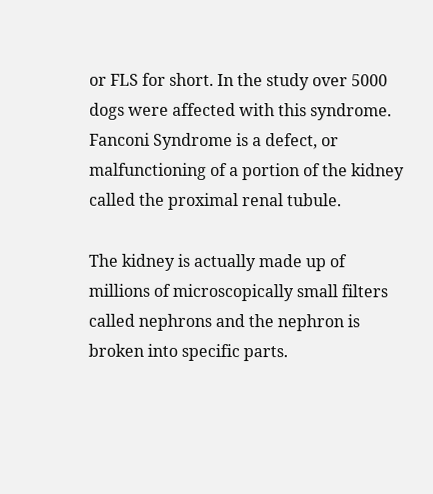or FLS for short. In the study over 5000 dogs were affected with this syndrome. Fanconi Syndrome is a defect, or malfunctioning of a portion of the kidney called the proximal renal tubule.

The kidney is actually made up of millions of microscopically small filters called nephrons and the nephron is broken into specific parts.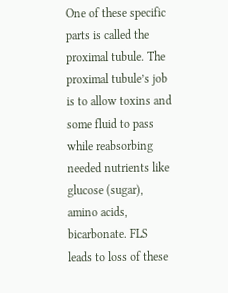One of these specific parts is called the proximal tubule. The proximal tubule’s job is to allow toxins and some fluid to pass while reabsorbing needed nutrients like glucose (sugar), amino acids, bicarbonate. FLS leads to loss of these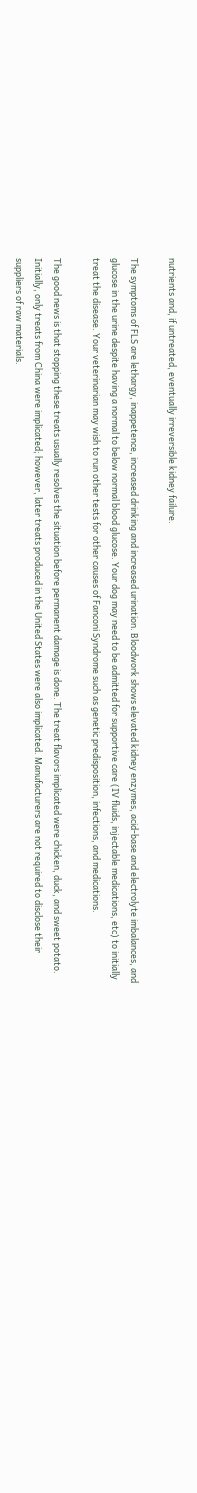nutrients and, if untreated, eventually irreversible kidney failure.

The symptoms of FLS are lethargy, inappetence, increased drinking and increased urination. Bloodwork shows elevated kidney enzymes, acid-base and electrolyte imbalances, and glucose in the urine despite having a normal to below normal blood glucose. Your dog may need to be admitted for supportive care (IV fluids, injectable medications, etc) to initially treat the disease. Your veterinarian may wish to run other tests for other causes of Fanconi Syndrome such as genetic predisposition, infections, and medications.

The good news is that stopping these treats usually resolves the situation before permanent damage is done. The treat flavors implicated were chicken, duck, and sweet potato. Initially, only treats from China were implicated; however, later treats produced in the United States were also implicated. Manufacturers are not required to disclose their suppliers of raw materials.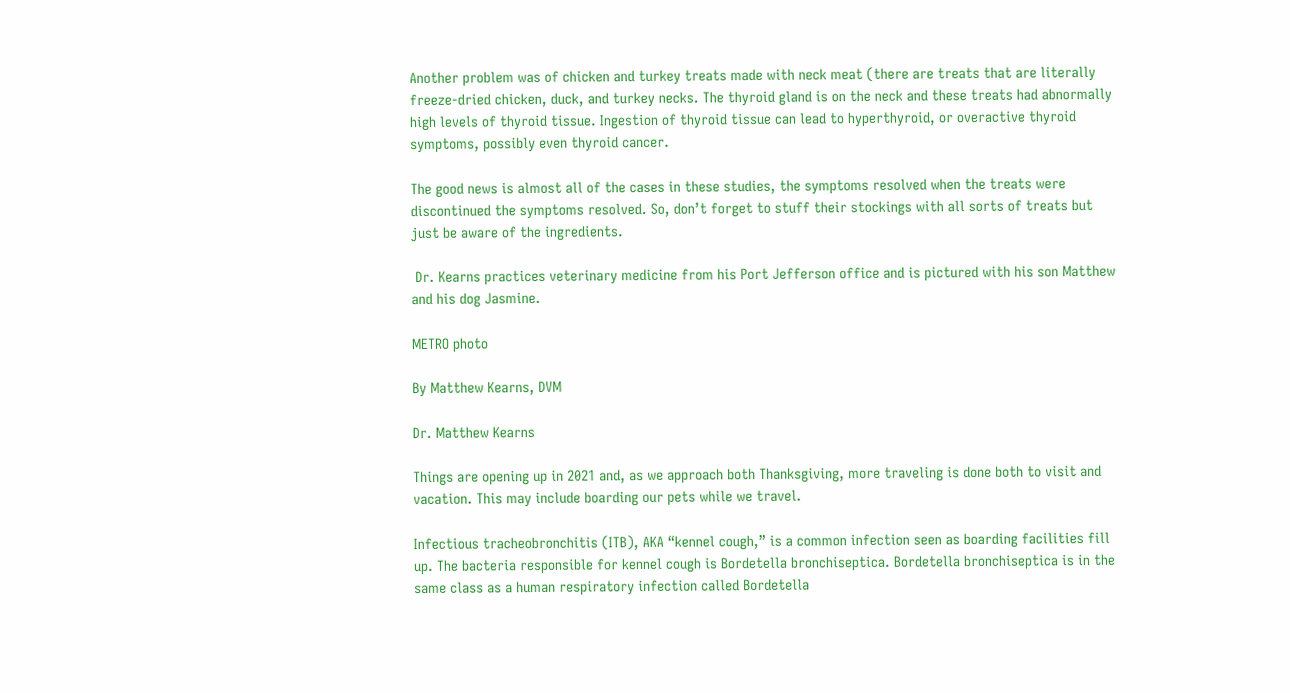Another problem was of chicken and turkey treats made with neck meat (there are treats that are literally freeze-dried chicken, duck, and turkey necks. The thyroid gland is on the neck and these treats had abnormally high levels of thyroid tissue. Ingestion of thyroid tissue can lead to hyperthyroid, or overactive thyroid symptoms, possibly even thyroid cancer.

The good news is almost all of the cases in these studies, the symptoms resolved when the treats were discontinued the symptoms resolved. So, don’t forget to stuff their stockings with all sorts of treats but just be aware of the ingredients.

 Dr. Kearns practices veterinary medicine from his Port Jefferson office and is pictured with his son Matthew and his dog Jasmine.

METRO photo

By Matthew Kearns, DVM

Dr. Matthew Kearns

Things are opening up in 2021 and, as we approach both Thanksgiving, more traveling is done both to visit and vacation. This may include boarding our pets while we travel.

Infectious tracheobronchitis (ITB), AKA “kennel cough,” is a common infection seen as boarding facilities fill up. The bacteria responsible for kennel cough is Bordetella bronchiseptica. Bordetella bronchiseptica is in the same class as a human respiratory infection called Bordetella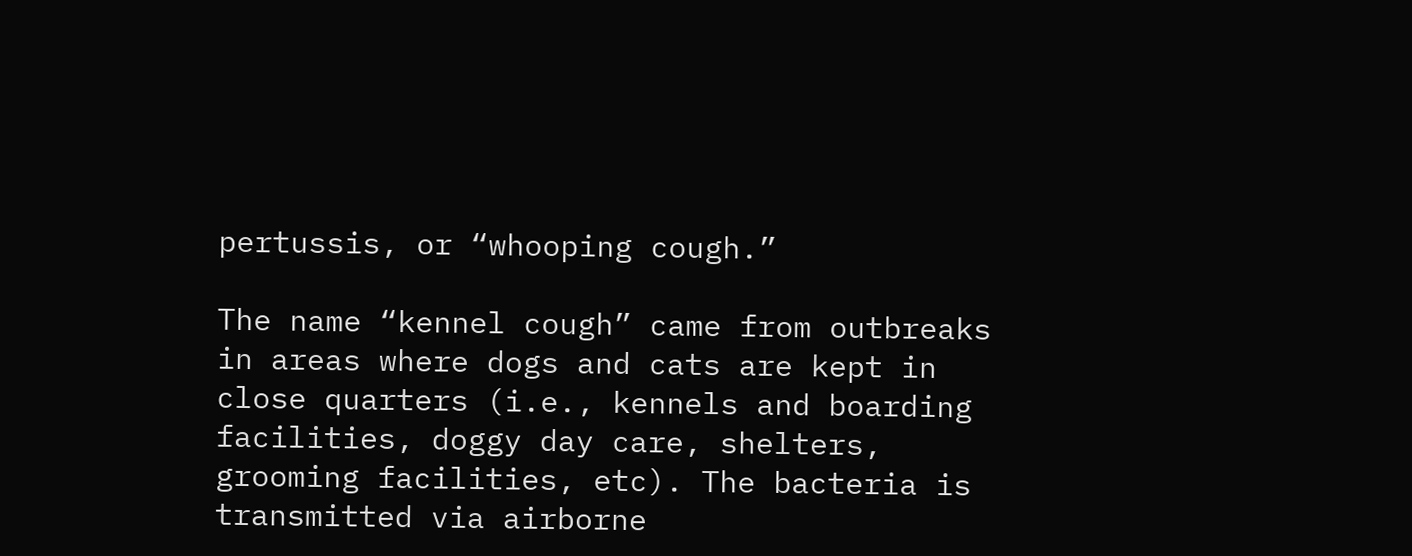pertussis, or “whooping cough.”

The name “kennel cough” came from outbreaks in areas where dogs and cats are kept in close quarters (i.e., kennels and boarding facilities, doggy day care, shelters, grooming facilities, etc). The bacteria is transmitted via airborne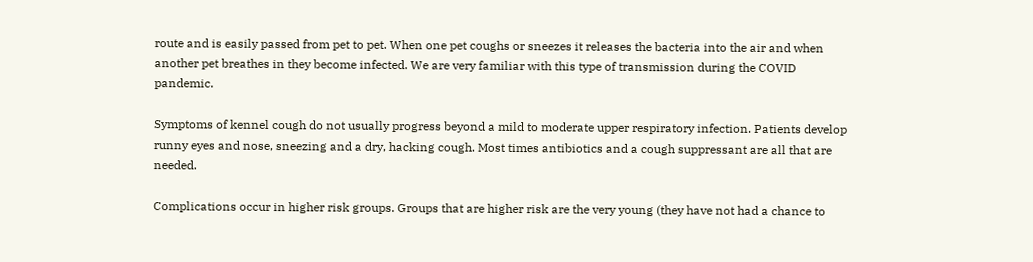route and is easily passed from pet to pet. When one pet coughs or sneezes it releases the bacteria into the air and when another pet breathes in they become infected. We are very familiar with this type of transmission during the COVID pandemic.

Symptoms of kennel cough do not usually progress beyond a mild to moderate upper respiratory infection. Patients develop runny eyes and nose, sneezing and a dry, hacking cough. Most times antibiotics and a cough suppressant are all that are needed.

Complications occur in higher risk groups. Groups that are higher risk are the very young (they have not had a chance to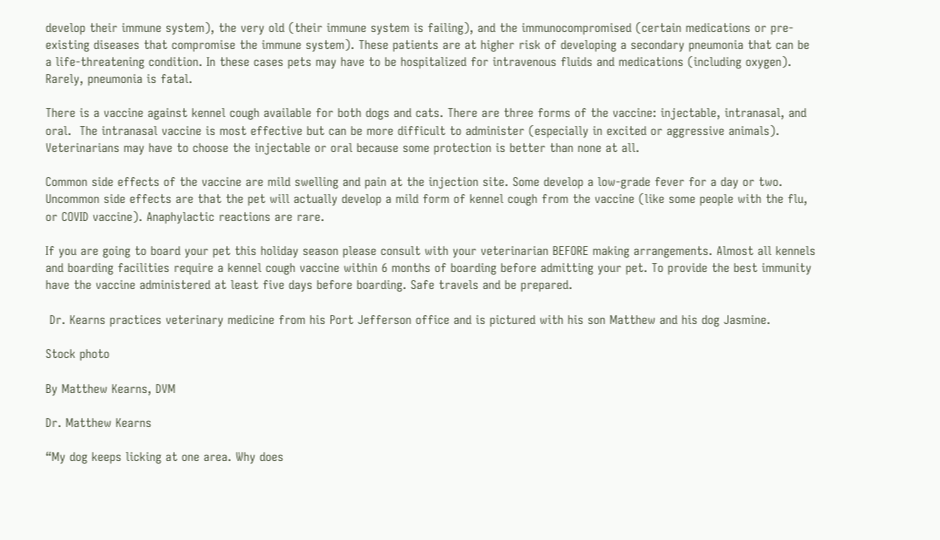develop their immune system), the very old (their immune system is failing), and the immunocompromised (certain medications or pre-existing diseases that compromise the immune system). These patients are at higher risk of developing a secondary pneumonia that can be a life-threatening condition. In these cases pets may have to be hospitalized for intravenous fluids and medications (including oxygen). Rarely, pneumonia is fatal.

There is a vaccine against kennel cough available for both dogs and cats. There are three forms of the vaccine: injectable, intranasal, and oral.  The intranasal vaccine is most effective but can be more difficult to administer (especially in excited or aggressive animals). Veterinarians may have to choose the injectable or oral because some protection is better than none at all.

Common side effects of the vaccine are mild swelling and pain at the injection site. Some develop a low-grade fever for a day or two. Uncommon side effects are that the pet will actually develop a mild form of kennel cough from the vaccine (like some people with the flu, or COVID vaccine). Anaphylactic reactions are rare.

If you are going to board your pet this holiday season please consult with your veterinarian BEFORE making arrangements. Almost all kennels and boarding facilities require a kennel cough vaccine within 6 months of boarding before admitting your pet. To provide the best immunity have the vaccine administered at least five days before boarding. Safe travels and be prepared.

 Dr. Kearns practices veterinary medicine from his Port Jefferson office and is pictured with his son Matthew and his dog Jasmine.

Stock photo

By Matthew Kearns, DVM

Dr. Matthew Kearns

“My dog keeps licking at one area. Why does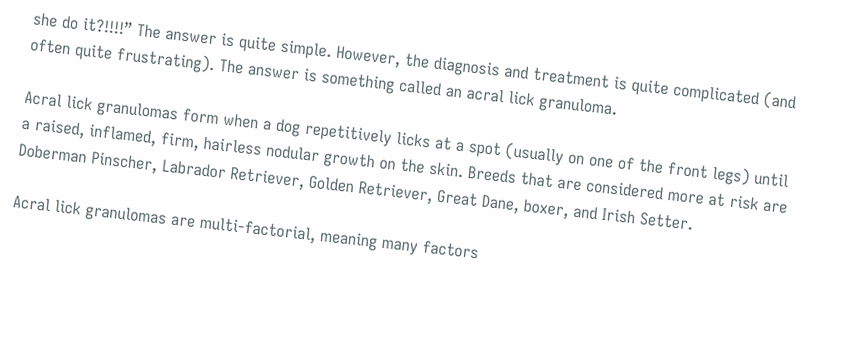she do it?!!!!” The answer is quite simple. However, the diagnosis and treatment is quite complicated (and often quite frustrating). The answer is something called an acral lick granuloma.

Acral lick granulomas form when a dog repetitively licks at a spot (usually on one of the front legs) until a raised, inflamed, firm, hairless nodular growth on the skin. Breeds that are considered more at risk are Doberman Pinscher, Labrador Retriever, Golden Retriever, Great Dane, boxer, and Irish Setter.

Acral lick granulomas are multi-factorial, meaning many factors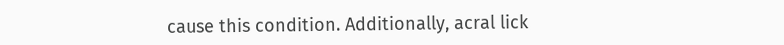cause this condition. Additionally, acral lick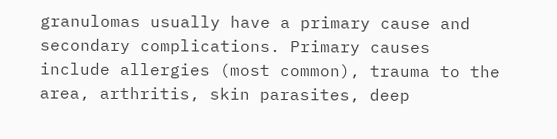granulomas usually have a primary cause and secondary complications. Primary causes include allergies (most common), trauma to the area, arthritis, skin parasites, deep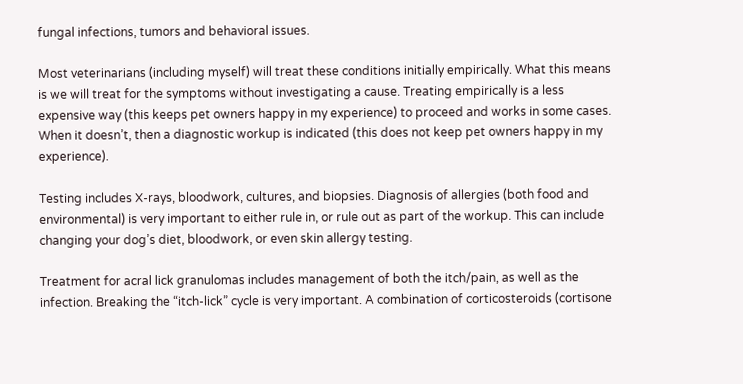fungal infections, tumors and behavioral issues.

Most veterinarians (including myself) will treat these conditions initially empirically. What this means is we will treat for the symptoms without investigating a cause. Treating empirically is a less expensive way (this keeps pet owners happy in my experience) to proceed and works in some cases. When it doesn’t, then a diagnostic workup is indicated (this does not keep pet owners happy in my experience).

Testing includes X-rays, bloodwork, cultures, and biopsies. Diagnosis of allergies (both food and environmental) is very important to either rule in, or rule out as part of the workup. This can include changing your dog’s diet, bloodwork, or even skin allergy testing.

Treatment for acral lick granulomas includes management of both the itch/pain, as well as the infection. Breaking the “itch-lick” cycle is very important. A combination of corticosteroids (cortisone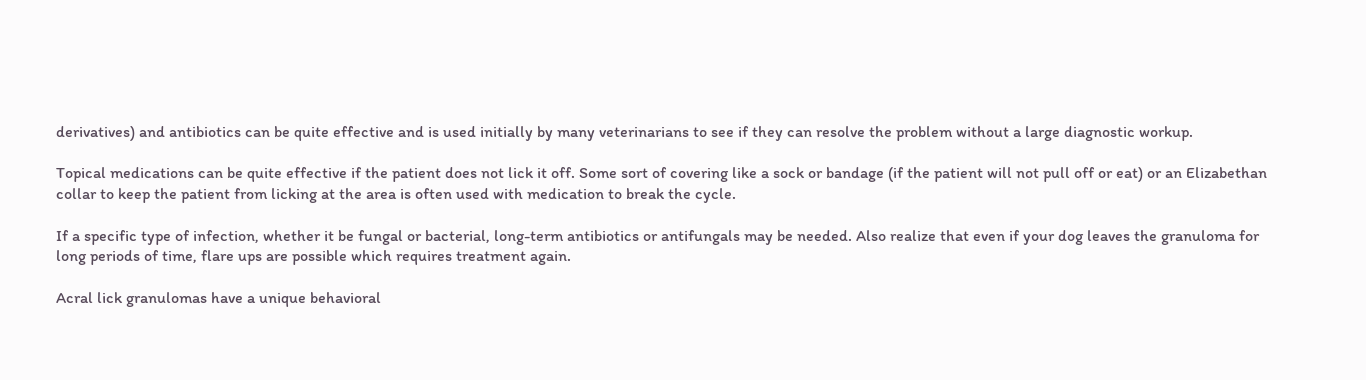derivatives) and antibiotics can be quite effective and is used initially by many veterinarians to see if they can resolve the problem without a large diagnostic workup.

Topical medications can be quite effective if the patient does not lick it off. Some sort of covering like a sock or bandage (if the patient will not pull off or eat) or an Elizabethan collar to keep the patient from licking at the area is often used with medication to break the cycle.

If a specific type of infection, whether it be fungal or bacterial, long-term antibiotics or antifungals may be needed. Also realize that even if your dog leaves the granuloma for long periods of time, flare ups are possible which requires treatment again.

Acral lick granulomas have a unique behavioral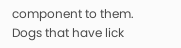component to them. Dogs that have lick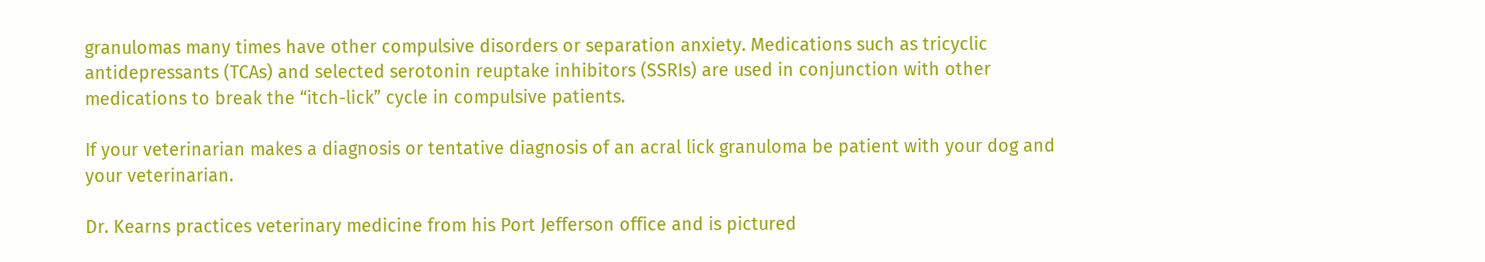granulomas many times have other compulsive disorders or separation anxiety. Medications such as tricyclic antidepressants (TCAs) and selected serotonin reuptake inhibitors (SSRIs) are used in conjunction with other medications to break the “itch-lick” cycle in compulsive patients.

If your veterinarian makes a diagnosis or tentative diagnosis of an acral lick granuloma be patient with your dog and your veterinarian.

Dr. Kearns practices veterinary medicine from his Port Jefferson office and is pictured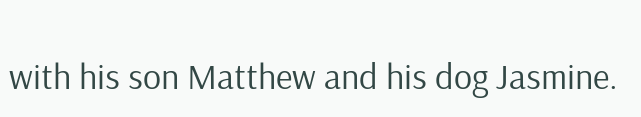with his son Matthew and his dog Jasmine.